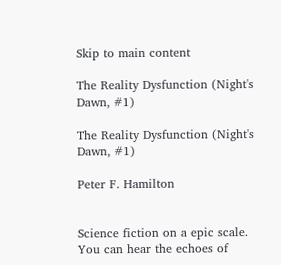Skip to main content

The Reality Dysfunction (Night's Dawn, #1)

The Reality Dysfunction (Night's Dawn, #1)

Peter F. Hamilton


Science fiction on a epic scale. You can hear the echoes of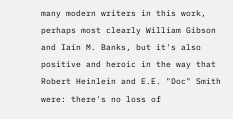many modern writers in this work, perhaps most clearly William Gibson and Iain M. Banks, but it's also positive and heroic in the way that Robert Heinlein and E.E. "Doc" Smith were: there's no loss of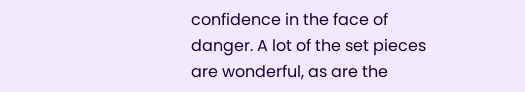confidence in the face of danger. A lot of the set pieces are wonderful, as are the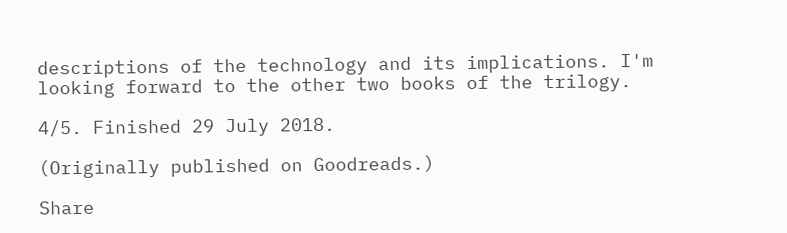descriptions of the technology and its implications. I'm looking forward to the other two books of the trilogy.

4/5. Finished 29 July 2018.

(Originally published on Goodreads.)

Share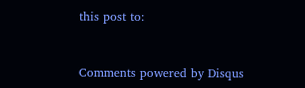this post to:


Comments powered by Disqus